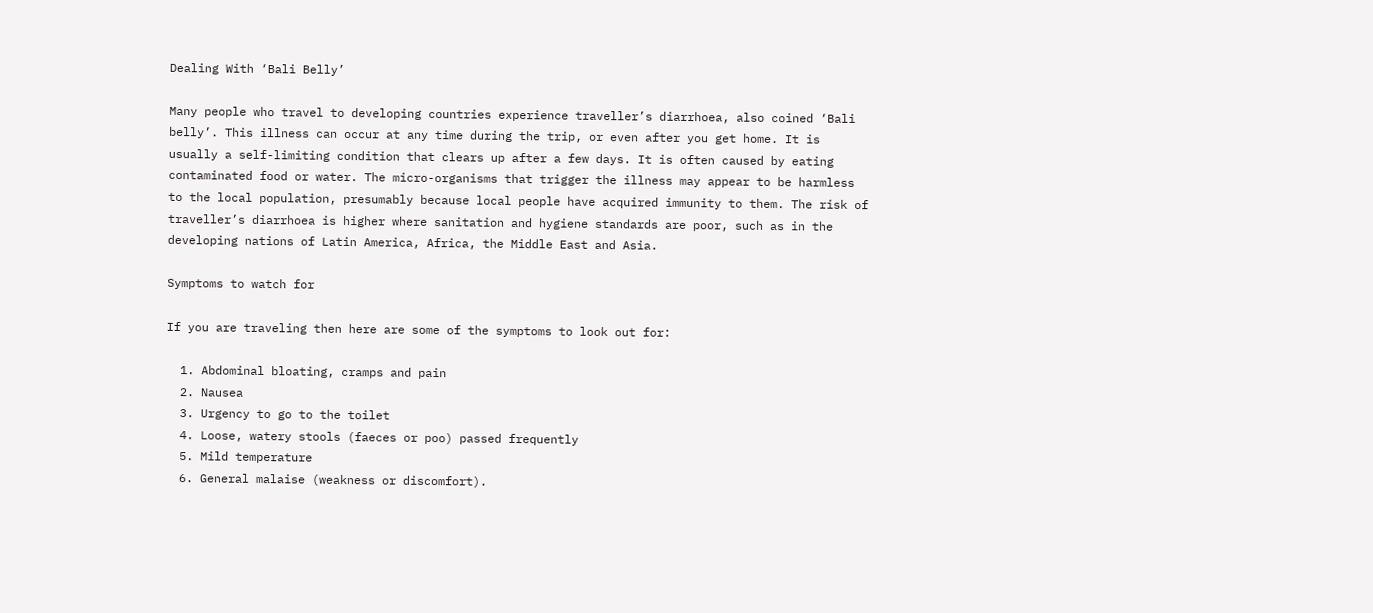Dealing With ‘Bali Belly’

Many people who travel to developing countries experience traveller’s diarrhoea, also coined ‘Bali belly’. This illness can occur at any time during the trip, or even after you get home. It is usually a self-limiting condition that clears up after a few days. It is often caused by eating contaminated food or water. The micro-organisms that trigger the illness may appear to be harmless to the local population, presumably because local people have acquired immunity to them. The risk of traveller’s diarrhoea is higher where sanitation and hygiene standards are poor, such as in the developing nations of Latin America, Africa, the Middle East and Asia.

Symptoms to watch for

If you are traveling then here are some of the symptoms to look out for:

  1. Abdominal bloating, cramps and pain
  2. Nausea
  3. Urgency to go to the toilet
  4. Loose, watery stools (faeces or poo) passed frequently
  5. Mild temperature
  6. General malaise (weakness or discomfort).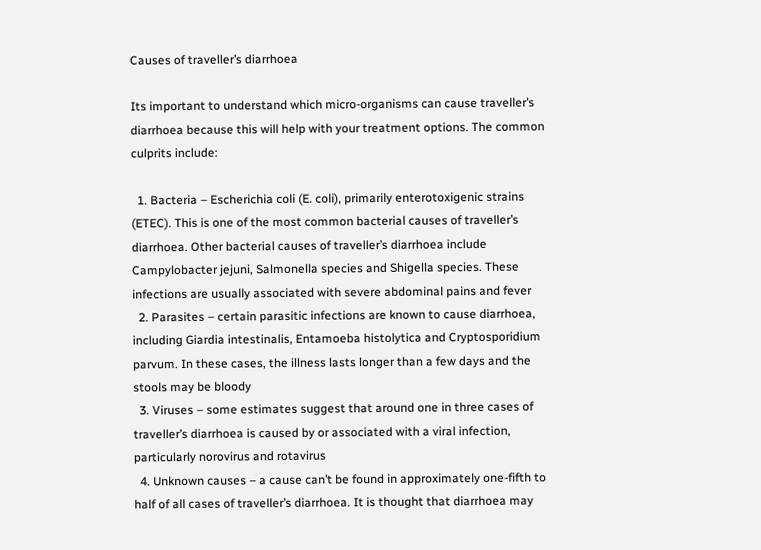Causes of traveller’s diarrhoea

Its important to understand which micro-organisms can cause traveller’s diarrhoea because this will help with your treatment options. The common culprits include:

  1. Bacteria – Escherichia coli (E. coli), primarily enterotoxigenic strains (ETEC). This is one of the most common bacterial causes of traveller’s diarrhoea. Other bacterial causes of traveller’s diarrhoea include Campylobacter jejuni, Salmonella species and Shigella species. These infections are usually associated with severe abdominal pains and fever
  2. Parasites – certain parasitic infections are known to cause diarrhoea, including Giardia intestinalis, Entamoeba histolytica and Cryptosporidium parvum. In these cases, the illness lasts longer than a few days and the stools may be bloody
  3. Viruses – some estimates suggest that around one in three cases of traveller’s diarrhoea is caused by or associated with a viral infection, particularly norovirus and rotavirus
  4. Unknown causes – a cause can’t be found in approximately one-fifth to half of all cases of traveller’s diarrhoea. It is thought that diarrhoea may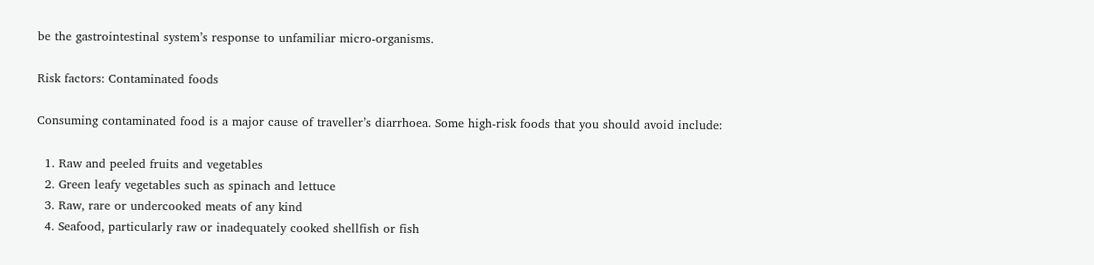be the gastrointestinal system’s response to unfamiliar micro-organisms.

Risk factors: Contaminated foods

Consuming contaminated food is a major cause of traveller’s diarrhoea. Some high-risk foods that you should avoid include:

  1. Raw and peeled fruits and vegetables
  2. Green leafy vegetables such as spinach and lettuce
  3. Raw, rare or undercooked meats of any kind
  4. Seafood, particularly raw or inadequately cooked shellfish or fish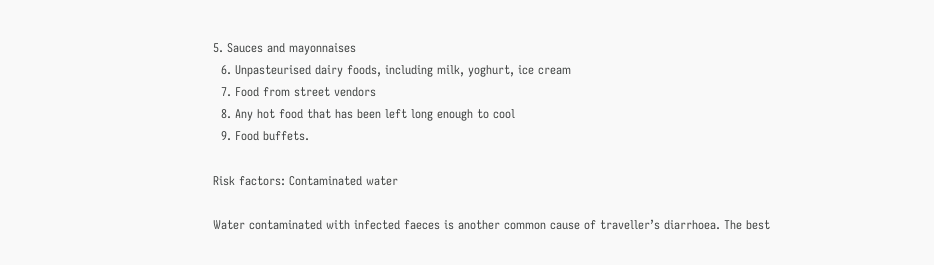5. Sauces and mayonnaises
  6. Unpasteurised dairy foods, including milk, yoghurt, ice cream
  7. Food from street vendors
  8. Any hot food that has been left long enough to cool
  9. Food buffets.

Risk factors: Contaminated water

Water contaminated with infected faeces is another common cause of traveller’s diarrhoea. The best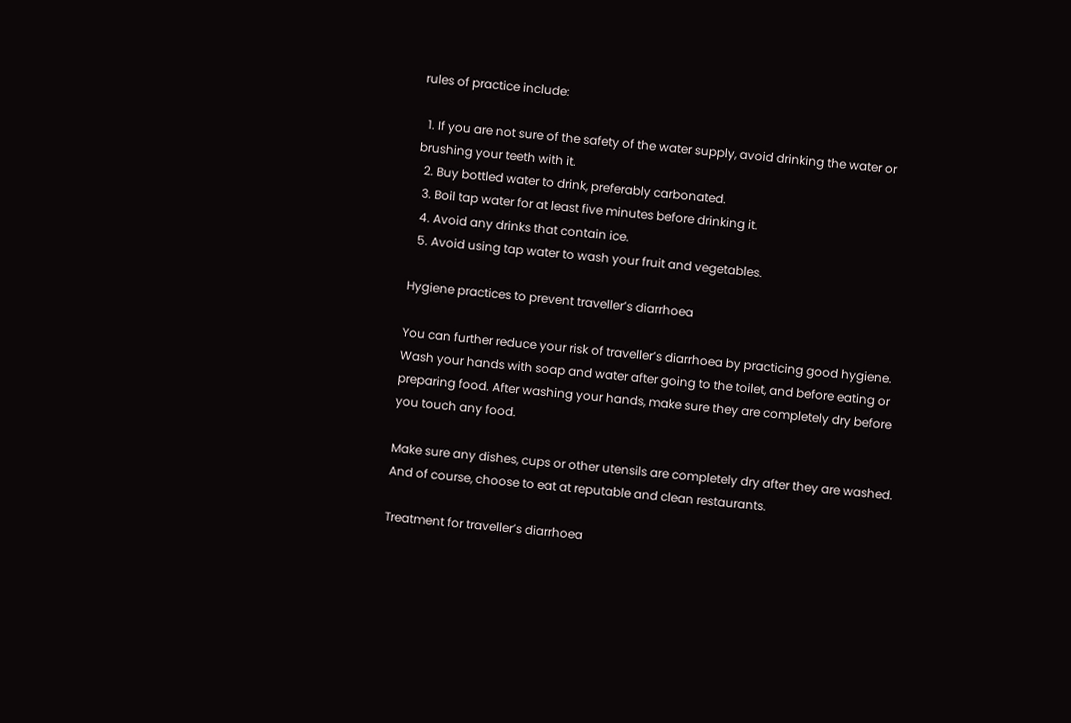rules of practice include:

  1. If you are not sure of the safety of the water supply, avoid drinking the water or brushing your teeth with it.
  2. Buy bottled water to drink, preferably carbonated.
  3. Boil tap water for at least five minutes before drinking it.
  4. Avoid any drinks that contain ice.
  5. Avoid using tap water to wash your fruit and vegetables.

Hygiene practices to prevent traveller’s diarrhoea

You can further reduce your risk of traveller’s diarrhoea by practicing good hygiene. Wash your hands with soap and water after going to the toilet, and before eating or preparing food. After washing your hands, make sure they are completely dry before you touch any food.

Make sure any dishes, cups or other utensils are completely dry after they are washed. And of course, choose to eat at reputable and clean restaurants.

Treatment for traveller’s diarrhoea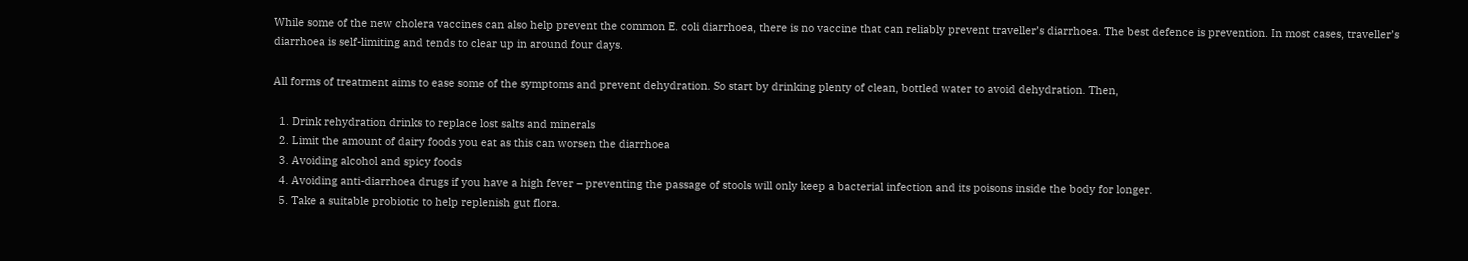While some of the new cholera vaccines can also help prevent the common E. coli diarrhoea, there is no vaccine that can reliably prevent traveller’s diarrhoea. The best defence is prevention. In most cases, traveller’s diarrhoea is self-limiting and tends to clear up in around four days.

All forms of treatment aims to ease some of the symptoms and prevent dehydration. So start by drinking plenty of clean, bottled water to avoid dehydration. Then,

  1. Drink rehydration drinks to replace lost salts and minerals
  2. Limit the amount of dairy foods you eat as this can worsen the diarrhoea
  3. Avoiding alcohol and spicy foods
  4. Avoiding anti-diarrhoea drugs if you have a high fever – preventing the passage of stools will only keep a bacterial infection and its poisons inside the body for longer.
  5. Take a suitable probiotic to help replenish gut flora.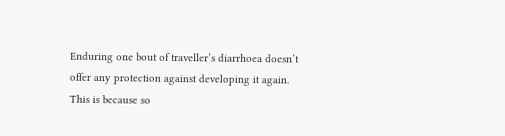Enduring one bout of traveller’s diarrhoea doesn’t offer any protection against developing it again. This is because so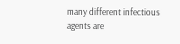many different infectious agents are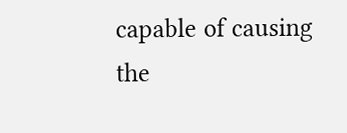capable of causing the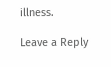illness.

Leave a Reply